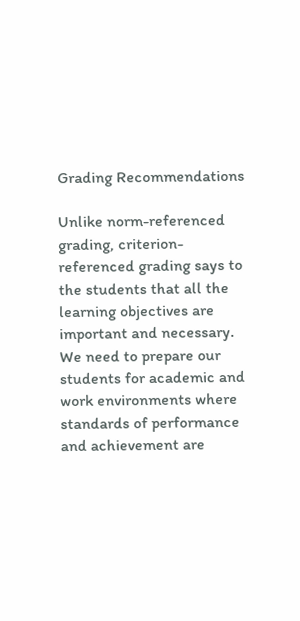Grading Recommendations

Unlike norm-referenced grading, criterion-referenced grading says to the students that all the learning objectives are important and necessary. We need to prepare our students for academic and work environments where standards of performance and achievement are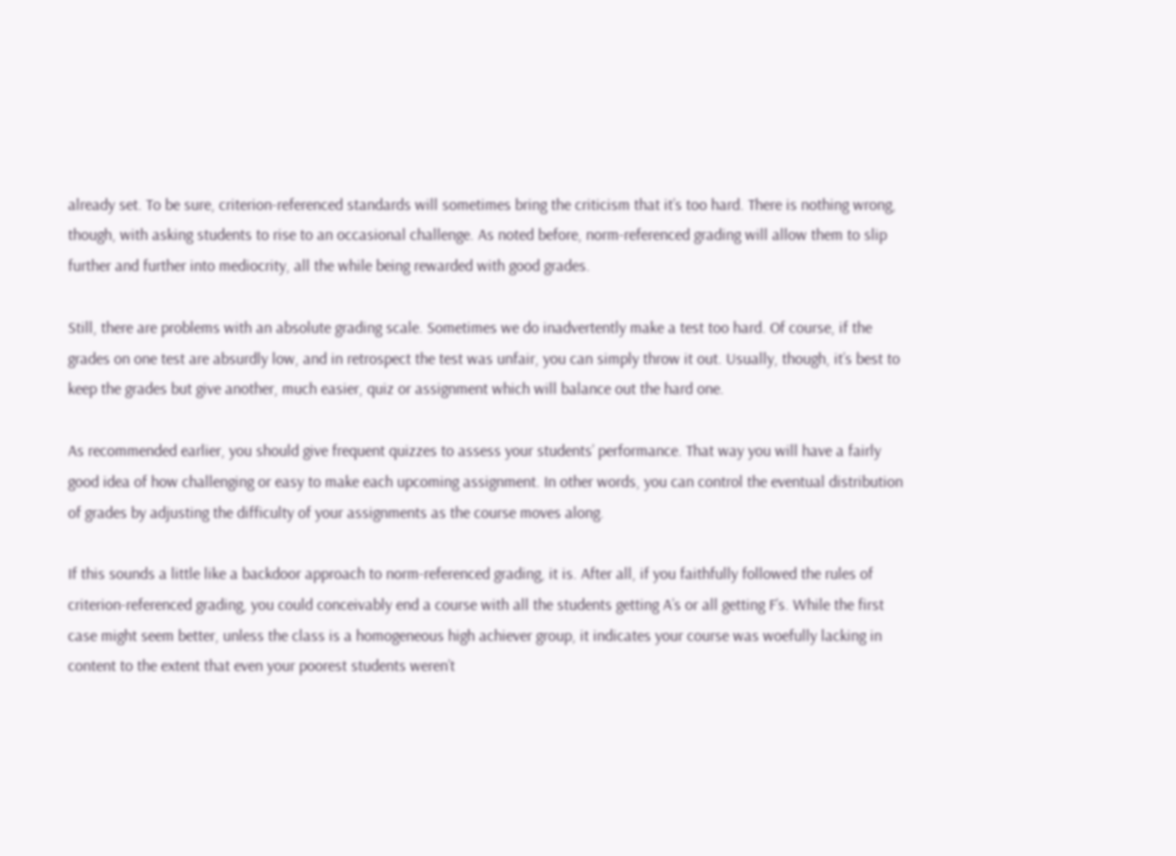already set. To be sure, criterion-referenced standards will sometimes bring the criticism that it’s too hard. There is nothing wrong, though, with asking students to rise to an occasional challenge. As noted before, norm-referenced grading will allow them to slip further and further into mediocrity, all the while being rewarded with good grades.

Still, there are problems with an absolute grading scale. Sometimes we do inadvertently make a test too hard. Of course, if the grades on one test are absurdly low, and in retrospect the test was unfair, you can simply throw it out. Usually, though, it’s best to keep the grades but give another, much easier, quiz or assignment which will balance out the hard one.

As recommended earlier, you should give frequent quizzes to assess your students’ performance. That way you will have a fairly good idea of how challenging or easy to make each upcoming assignment. In other words, you can control the eventual distribution of grades by adjusting the difficulty of your assignments as the course moves along.

If this sounds a little like a backdoor approach to norm-referenced grading, it is. After all, if you faithfully followed the rules of criterion-referenced grading, you could conceivably end a course with all the students getting A’s or all getting F’s. While the first case might seem better, unless the class is a homogeneous high achiever group, it indicates your course was woefully lacking in content to the extent that even your poorest students weren’t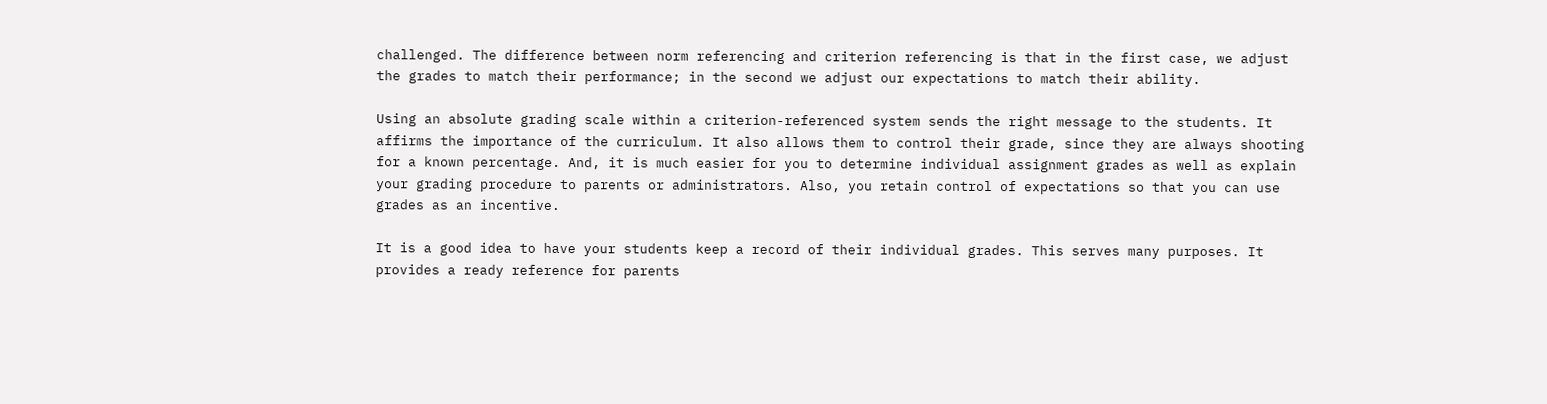challenged. The difference between norm referencing and criterion referencing is that in the first case, we adjust the grades to match their performance; in the second we adjust our expectations to match their ability.

Using an absolute grading scale within a criterion-referenced system sends the right message to the students. It affirms the importance of the curriculum. It also allows them to control their grade, since they are always shooting for a known percentage. And, it is much easier for you to determine individual assignment grades as well as explain your grading procedure to parents or administrators. Also, you retain control of expectations so that you can use grades as an incentive.

It is a good idea to have your students keep a record of their individual grades. This serves many purposes. It provides a ready reference for parents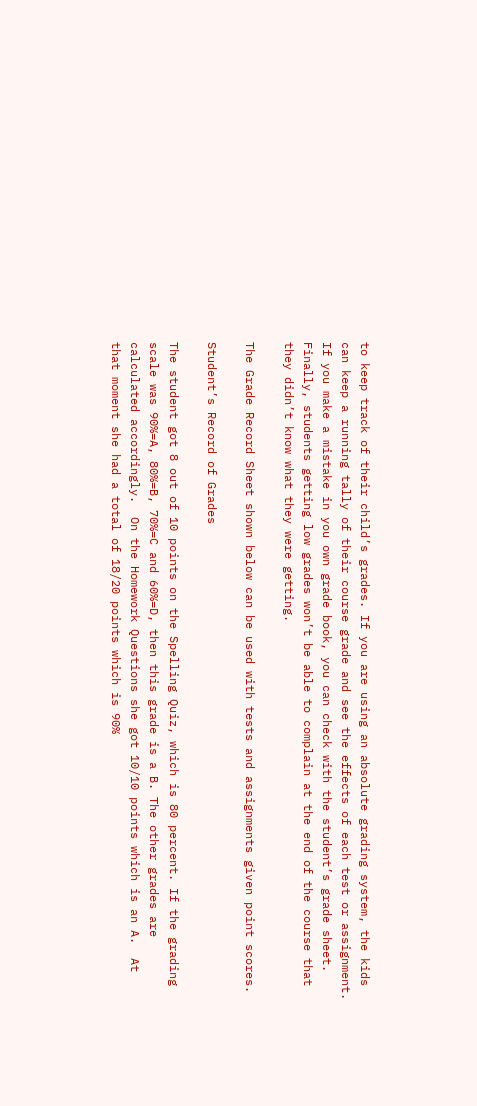to keep track of their child’s grades. If you are using an absolute grading system, the kids can keep a running tally of their course grade and see the effects of each test or assignment. If you make a mistake in you own grade book, you can check with the student’s grade sheet. Finally, students getting low grades won’t be able to complain at the end of the course that they didn’t know what they were getting.

The Grade Record Sheet shown below can be used with tests and assignments given point scores.

Student’s Record of Grades

The student got 8 out of 10 points on the Spelling Quiz, which is 80 percent. If the grading scale was 90%=A, 80%=B, 70%=C and 60%=D, then this grade is a B. The other grades are calculated accordingly.  On the Homework Questions she got 10/10 points which is an A.  At that moment she had a total of 18/20 points which is 90%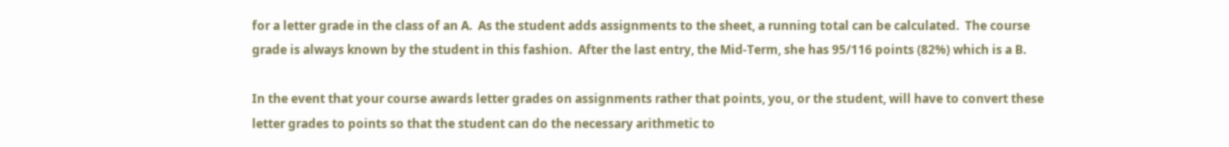for a letter grade in the class of an A.  As the student adds assignments to the sheet, a running total can be calculated.  The course grade is always known by the student in this fashion.  After the last entry, the Mid-Term, she has 95/116 points (82%) which is a B.

In the event that your course awards letter grades on assignments rather that points, you, or the student, will have to convert these letter grades to points so that the student can do the necessary arithmetic to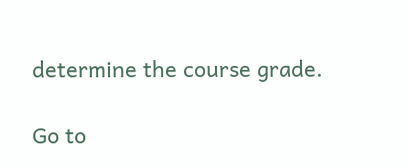determine the course grade.

Go to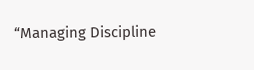“Managing Discipline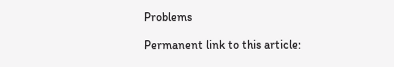Problems

Permanent link to this article: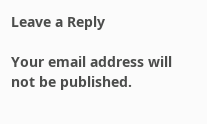Leave a Reply

Your email address will not be published.